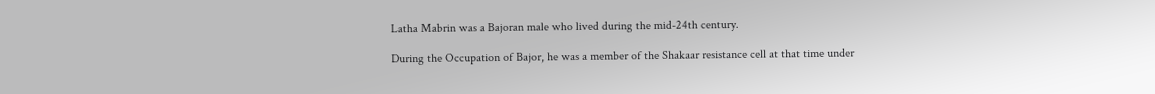Latha Mabrin was a Bajoran male who lived during the mid-24th century.

During the Occupation of Bajor, he was a member of the Shakaar resistance cell at that time under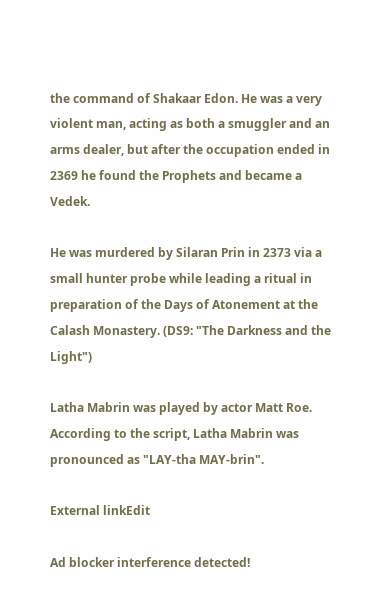the command of Shakaar Edon. He was a very violent man, acting as both a smuggler and an arms dealer, but after the occupation ended in 2369 he found the Prophets and became a Vedek.

He was murdered by Silaran Prin in 2373 via a small hunter probe while leading a ritual in preparation of the Days of Atonement at the Calash Monastery. (DS9: "The Darkness and the Light")

Latha Mabrin was played by actor Matt Roe.
According to the script, Latha Mabrin was pronounced as "LAY-tha MAY-brin".

External linkEdit

Ad blocker interference detected!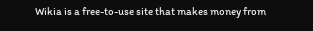Wikia is a free-to-use site that makes money from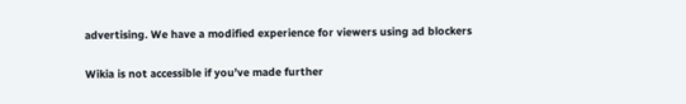advertising. We have a modified experience for viewers using ad blockers

Wikia is not accessible if you’ve made further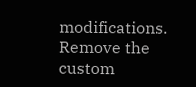modifications. Remove the custom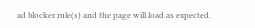ad blocker rule(s) and the page will load as expected.